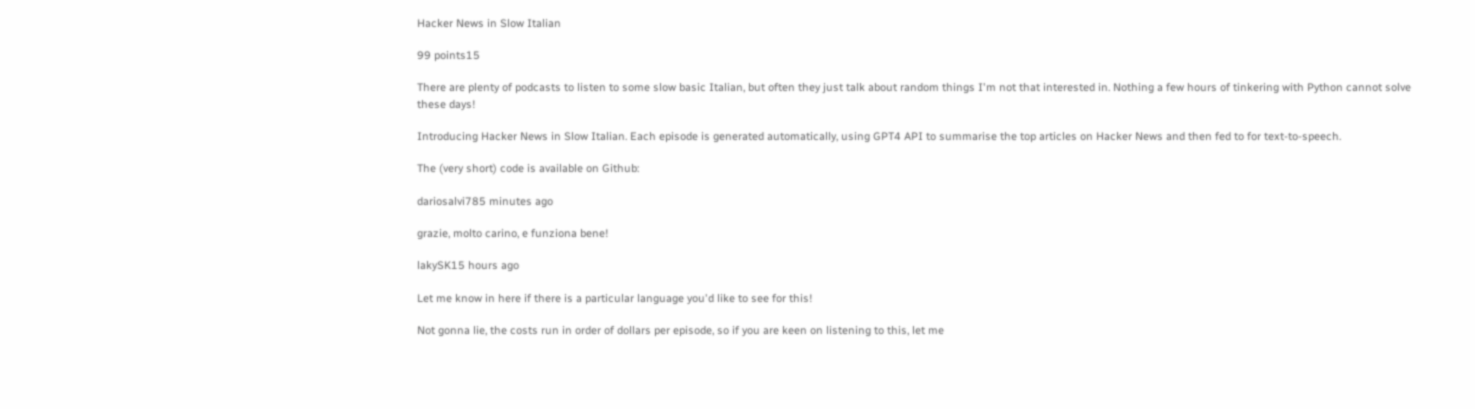Hacker News in Slow Italian

99 points15

There are plenty of podcasts to listen to some slow basic Italian, but often they just talk about random things I'm not that interested in. Nothing a few hours of tinkering with Python cannot solve these days!

Introducing Hacker News in Slow Italian. Each episode is generated automatically, using GPT4 API to summarise the top articles on Hacker News and then fed to for text-to-speech.

The (very short) code is available on Github:

dariosalvi785 minutes ago

grazie, molto carino, e funziona bene!

lakySK15 hours ago

Let me know in here if there is a particular language you'd like to see for this!

Not gonna lie, the costs run in order of dollars per episode, so if you are keen on listening to this, let me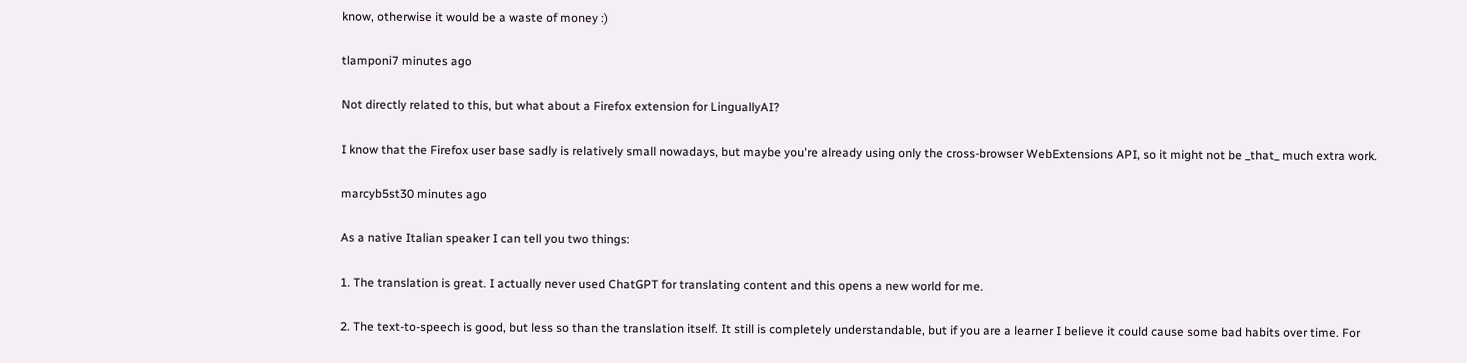know, otherwise it would be a waste of money :)

tlamponi7 minutes ago

Not directly related to this, but what about a Firefox extension for LinguallyAI?

I know that the Firefox user base sadly is relatively small nowadays, but maybe you're already using only the cross-browser WebExtensions API, so it might not be _that_ much extra work.

marcyb5st30 minutes ago

As a native Italian speaker I can tell you two things:

1. The translation is great. I actually never used ChatGPT for translating content and this opens a new world for me.

2. The text-to-speech is good, but less so than the translation itself. It still is completely understandable, but if you are a learner I believe it could cause some bad habits over time. For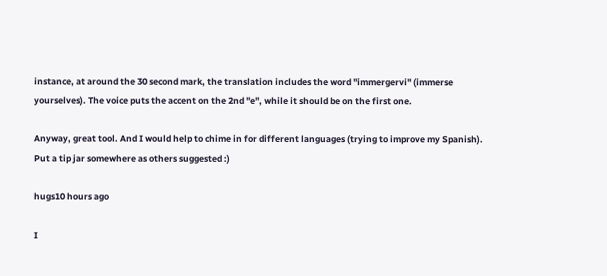instance, at around the 30 second mark, the translation includes the word "immergervi" (immerse yourselves). The voice puts the accent on the 2nd "e", while it should be on the first one.

Anyway, great tool. And I would help to chime in for different languages (trying to improve my Spanish). Put a tip jar somewhere as others suggested :)

hugs10 hours ago

I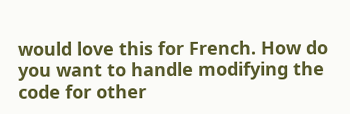would love this for French. How do you want to handle modifying the code for other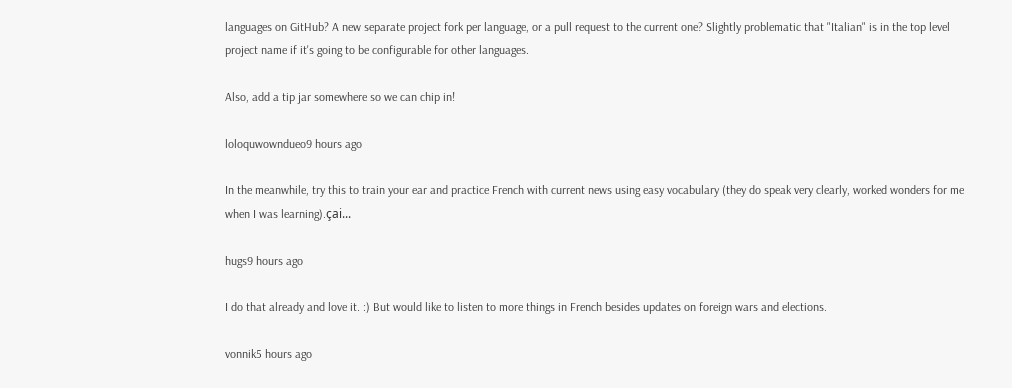languages on GitHub? A new separate project fork per language, or a pull request to the current one? Slightly problematic that "Italian" is in the top level project name if it's going to be configurable for other languages.

Also, add a tip jar somewhere so we can chip in!

loloquwowndueo9 hours ago

In the meanwhile, try this to train your ear and practice French with current news using easy vocabulary (they do speak very clearly, worked wonders for me when I was learning).çai...

hugs9 hours ago

I do that already and love it. :) But would like to listen to more things in French besides updates on foreign wars and elections.

vonnik5 hours ago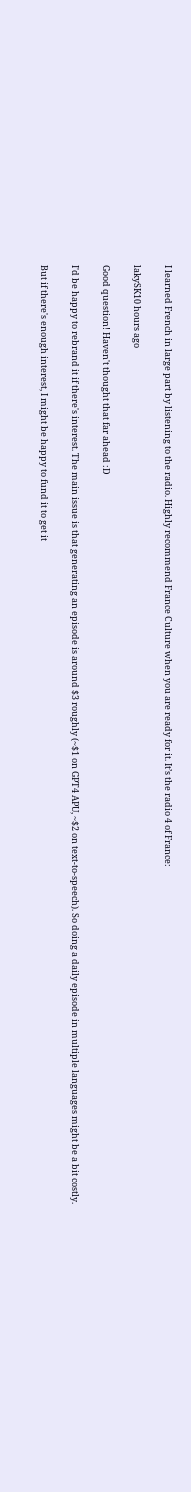I learned French in large part by listening to the radio. Highly recommend France Culture when you are ready for it. It’s the radio 4 of France:

lakySK10 hours ago

Good question! Haven't thought that far ahead :D

I'd be happy to rebrand it if there's interest. The main issue is that generating an episode is around $3 roughly (~$1 on GPT4 APU, ~$2 on text-to-speech). So doing a daily episode in multiple languages might be a bit costly.

But if there's enough interest, I might be happy to fund it to get it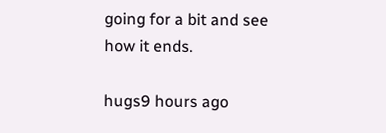going for a bit and see how it ends.

hugs9 hours ago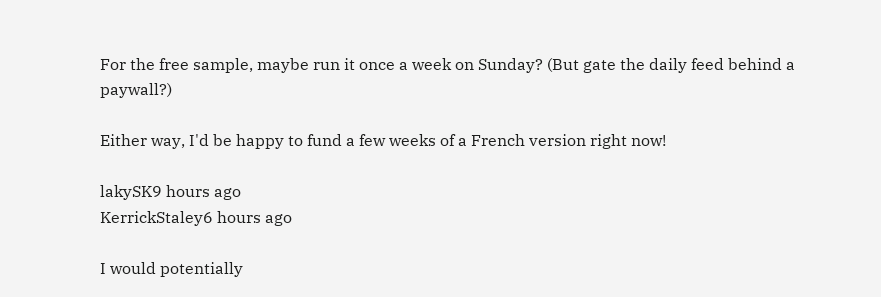For the free sample, maybe run it once a week on Sunday? (But gate the daily feed behind a paywall?)

Either way, I'd be happy to fund a few weeks of a French version right now!

lakySK9 hours ago
KerrickStaley6 hours ago

I would potentially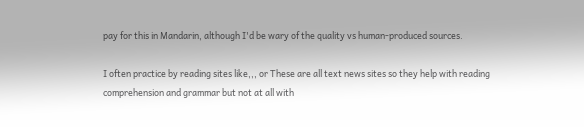pay for this in Mandarin, although I'd be wary of the quality vs human-produced sources.

I often practice by reading sites like,,, or These are all text news sites so they help with reading comprehension and grammar but not at all with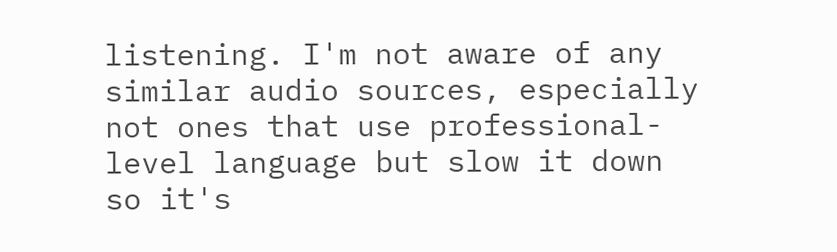listening. I'm not aware of any similar audio sources, especially not ones that use professional-level language but slow it down so it's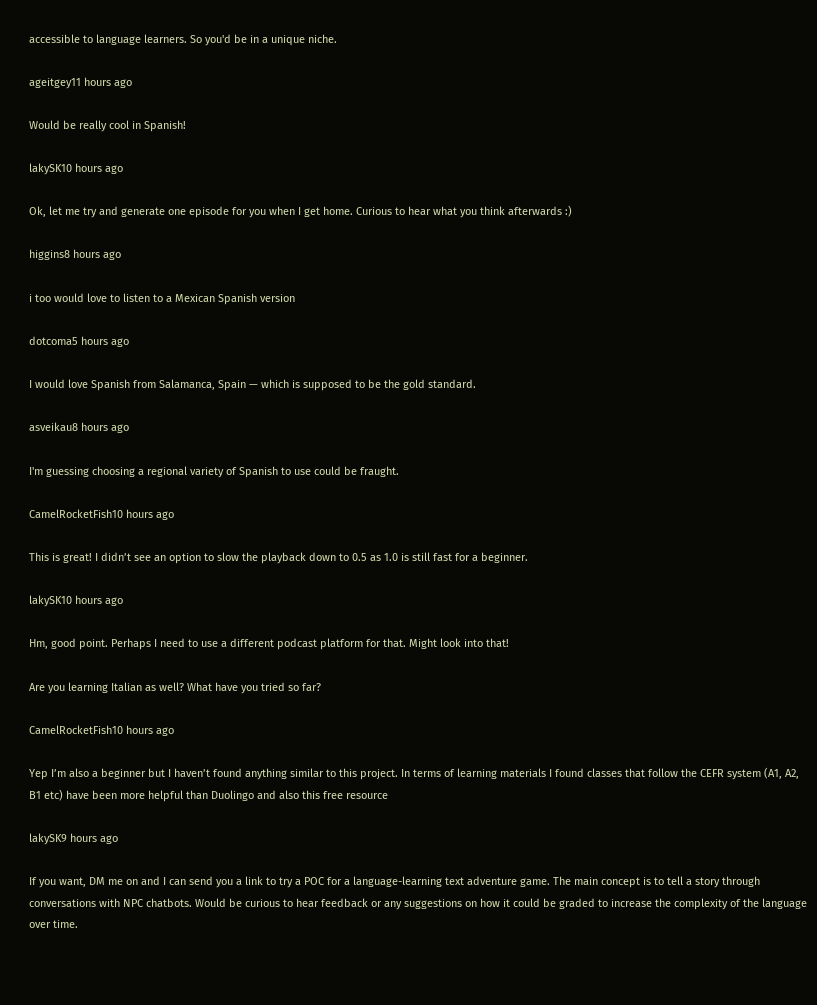accessible to language learners. So you'd be in a unique niche.

ageitgey11 hours ago

Would be really cool in Spanish!

lakySK10 hours ago

Ok, let me try and generate one episode for you when I get home. Curious to hear what you think afterwards :)

higgins8 hours ago

i too would love to listen to a Mexican Spanish version

dotcoma5 hours ago

I would love Spanish from Salamanca, Spain — which is supposed to be the gold standard.

asveikau8 hours ago

I'm guessing choosing a regional variety of Spanish to use could be fraught.

CamelRocketFish10 hours ago

This is great! I didn’t see an option to slow the playback down to 0.5 as 1.0 is still fast for a beginner.

lakySK10 hours ago

Hm, good point. Perhaps I need to use a different podcast platform for that. Might look into that!

Are you learning Italian as well? What have you tried so far?

CamelRocketFish10 hours ago

Yep I’m also a beginner but I haven’t found anything similar to this project. In terms of learning materials I found classes that follow the CEFR system (A1, A2, B1 etc) have been more helpful than Duolingo and also this free resource

lakySK9 hours ago

If you want, DM me on and I can send you a link to try a POC for a language-learning text adventure game. The main concept is to tell a story through conversations with NPC chatbots. Would be curious to hear feedback or any suggestions on how it could be graded to increase the complexity of the language over time.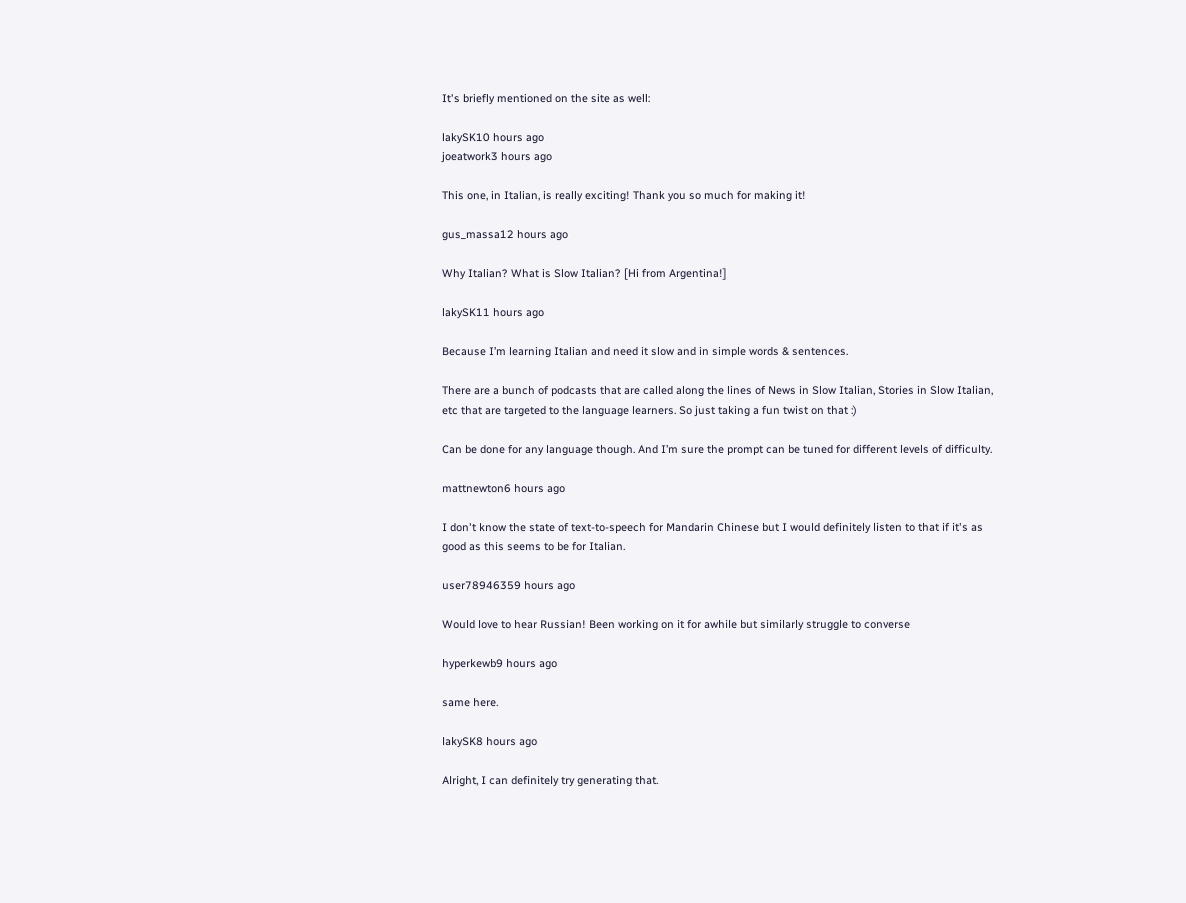It's briefly mentioned on the site as well:

lakySK10 hours ago
joeatwork3 hours ago

This one, in Italian, is really exciting! Thank you so much for making it!

gus_massa12 hours ago

Why Italian? What is Slow Italian? [Hi from Argentina!]

lakySK11 hours ago

Because I’m learning Italian and need it slow and in simple words & sentences.

There are a bunch of podcasts that are called along the lines of News in Slow Italian, Stories in Slow Italian, etc that are targeted to the language learners. So just taking a fun twist on that :)

Can be done for any language though. And I’m sure the prompt can be tuned for different levels of difficulty.

mattnewton6 hours ago

I don't know the state of text-to-speech for Mandarin Chinese but I would definitely listen to that if it's as good as this seems to be for Italian.

user78946359 hours ago

Would love to hear Russian! Been working on it for awhile but similarly struggle to converse

hyperkewb9 hours ago

same here.

lakySK8 hours ago

Alright, I can definitely try generating that.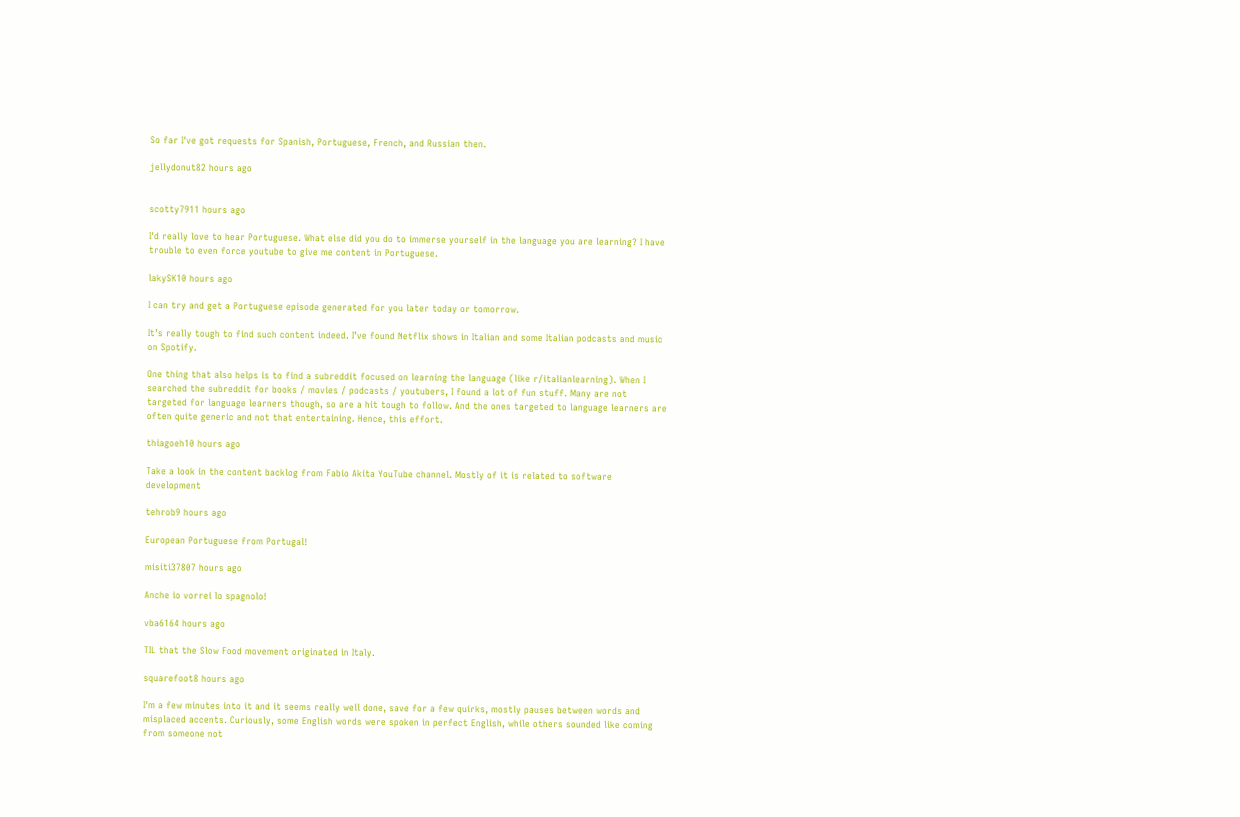So far I've got requests for Spanish, Portuguese, French, and Russian then.

jellydonut82 hours ago


scotty7911 hours ago

I'd really love to hear Portuguese. What else did you do to immerse yourself in the language you are learning? I have trouble to even force youtube to give me content in Portuguese.

lakySK10 hours ago

I can try and get a Portuguese episode generated for you later today or tomorrow.

It’s really tough to find such content indeed. I’ve found Netflix shows in Italian and some Italian podcasts and music on Spotify.

One thing that also helps is to find a subreddit focused on learning the language (like r/italianlearning). When I searched the subreddit for books / movies / podcasts / youtubers, I found a lot of fun stuff. Many are not targeted for language learners though, so are a hit tough to follow. And the ones targeted to language learners are often quite generic and not that entertaining. Hence, this effort.

thiagoeh10 hours ago

Take a look in the content backlog from Fabio Akita YouTube channel. Mostly of it is related to software development

tehrob9 hours ago

European Portuguese from Portugal!

misiti37807 hours ago

Anche io vorrei lo spagnolo!

vba6164 hours ago

TIL that the Slow Food movement originated in Italy.

squarefoot8 hours ago

I'm a few minutes into it and it seems really well done, save for a few quirks, mostly pauses between words and misplaced accents. Curiously, some English words were spoken in perfect English, while others sounded like coming from someone not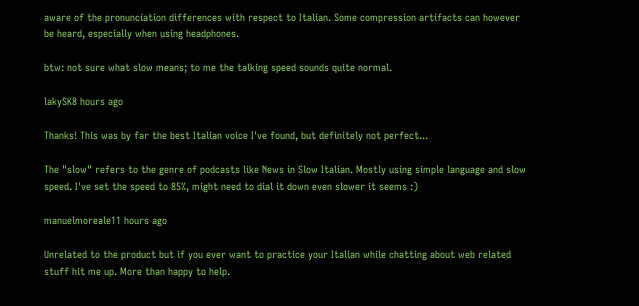aware of the pronunciation differences with respect to Italian. Some compression artifacts can however be heard, especially when using headphones.

btw: not sure what slow means; to me the talking speed sounds quite normal.

lakySK8 hours ago

Thanks! This was by far the best Italian voice I've found, but definitely not perfect...

The "slow" refers to the genre of podcasts like News in Slow Italian. Mostly using simple language and slow speed. I've set the speed to 85%, might need to dial it down even slower it seems :)

manuelmoreale11 hours ago

Unrelated to the product but if you ever want to practice your Italian while chatting about web related stuff hit me up. More than happy to help.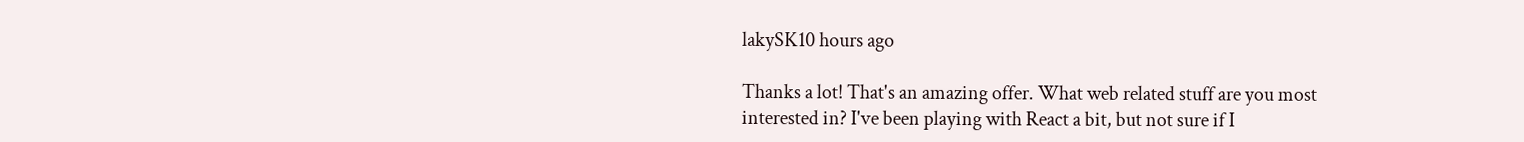lakySK10 hours ago

Thanks a lot! That's an amazing offer. What web related stuff are you most interested in? I've been playing with React a bit, but not sure if I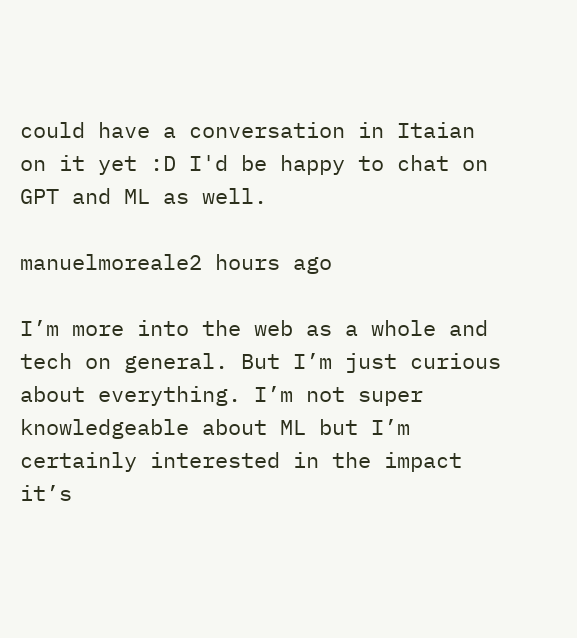could have a conversation in Itaian on it yet :D I'd be happy to chat on GPT and ML as well.

manuelmoreale2 hours ago

I’m more into the web as a whole and tech on general. But I’m just curious about everything. I’m not super knowledgeable about ML but I’m certainly interested in the impact it’s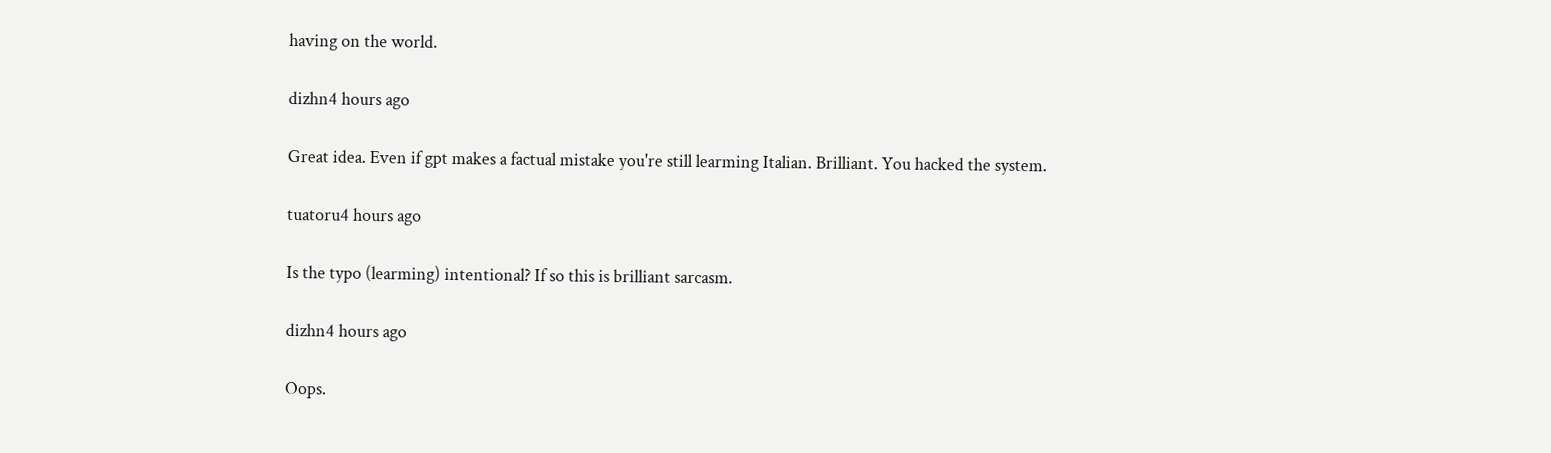having on the world.

dizhn4 hours ago

Great idea. Even if gpt makes a factual mistake you're still learming Italian. Brilliant. You hacked the system.

tuatoru4 hours ago

Is the typo (learming) intentional? If so this is brilliant sarcasm.

dizhn4 hours ago

Oops.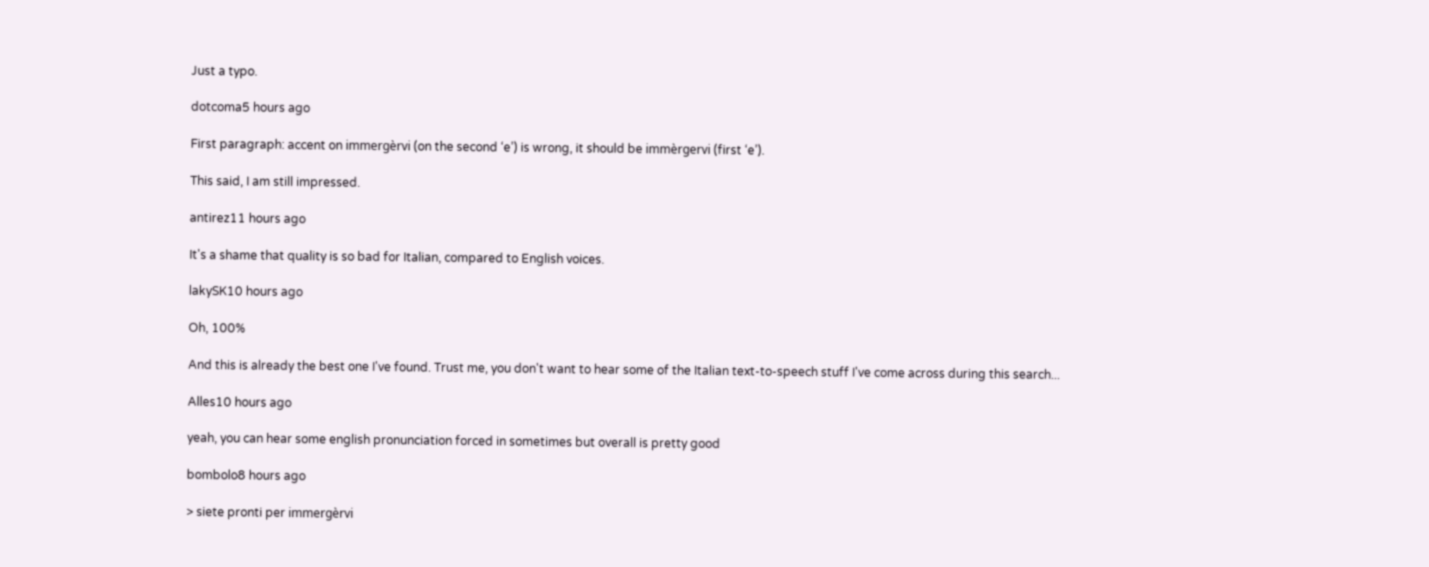Just a typo.

dotcoma5 hours ago

First paragraph: accent on immergèrvi (on the second ‘e’) is wrong, it should be immèrgervi (first ‘e’).

This said, I am still impressed.

antirez11 hours ago

It's a shame that quality is so bad for Italian, compared to English voices.

lakySK10 hours ago

Oh, 100%

And this is already the best one I've found. Trust me, you don't want to hear some of the Italian text-to-speech stuff I've come across during this search...

Alles10 hours ago

yeah, you can hear some english pronunciation forced in sometimes but overall is pretty good

bombolo8 hours ago

> siete pronti per immergèrvi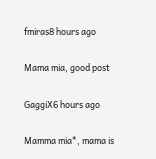fmiras8 hours ago

Mama mia, good post

GaggiX6 hours ago

Mamma mia*, mama is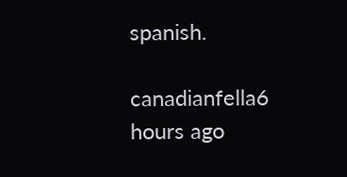spanish.

canadianfella6 hours ago